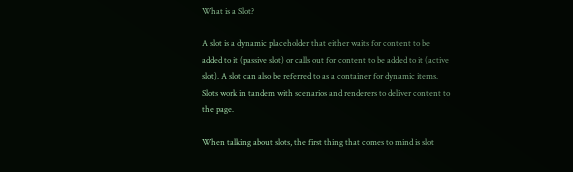What is a Slot?

A slot is a dynamic placeholder that either waits for content to be added to it (passive slot) or calls out for content to be added to it (active slot). A slot can also be referred to as a container for dynamic items. Slots work in tandem with scenarios and renderers to deliver content to the page.

When talking about slots, the first thing that comes to mind is slot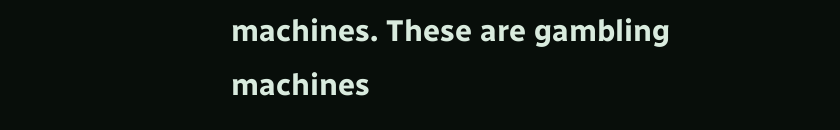machines. These are gambling machines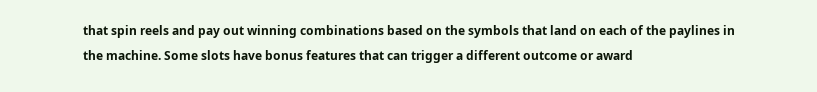that spin reels and pay out winning combinations based on the symbols that land on each of the paylines in the machine. Some slots have bonus features that can trigger a different outcome or award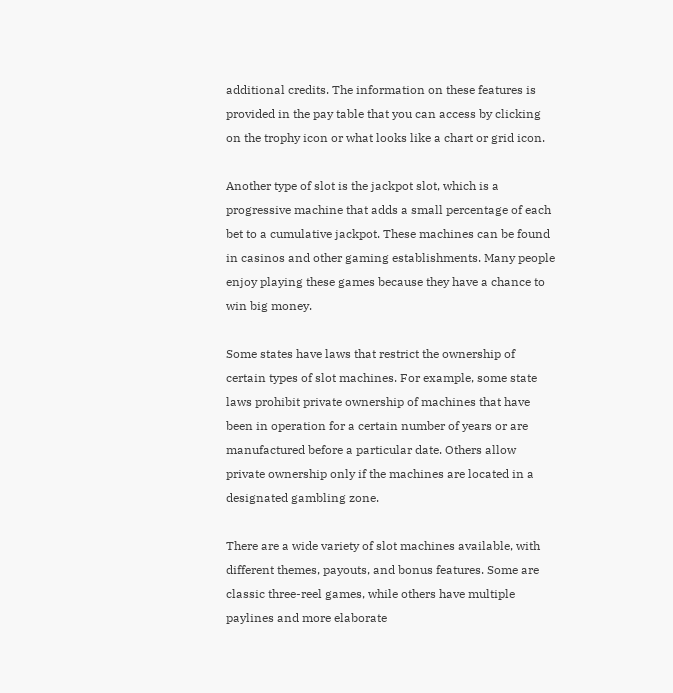additional credits. The information on these features is provided in the pay table that you can access by clicking on the trophy icon or what looks like a chart or grid icon.

Another type of slot is the jackpot slot, which is a progressive machine that adds a small percentage of each bet to a cumulative jackpot. These machines can be found in casinos and other gaming establishments. Many people enjoy playing these games because they have a chance to win big money.

Some states have laws that restrict the ownership of certain types of slot machines. For example, some state laws prohibit private ownership of machines that have been in operation for a certain number of years or are manufactured before a particular date. Others allow private ownership only if the machines are located in a designated gambling zone.

There are a wide variety of slot machines available, with different themes, payouts, and bonus features. Some are classic three-reel games, while others have multiple paylines and more elaborate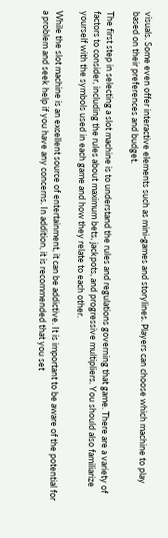visuals. Some even offer interactive elements such as mini-games and storylines. Players can choose which machine to play based on their preferences and budget.

The first step in selecting a slot machine is to understand the rules and regulations governing that game. There are a variety of factors to consider, including the rules about maximum bets, jackpots, and progressive multipliers. You should also familiarize yourself with the symbols used in each game and how they relate to each other.

While the slot machine is an excellent source of entertainment, it can be addictive. It is important to be aware of the potential for a problem and seek help if you have any concerns. In addition, it is recommended that you set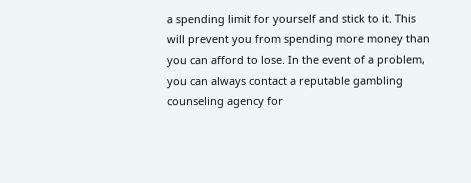a spending limit for yourself and stick to it. This will prevent you from spending more money than you can afford to lose. In the event of a problem, you can always contact a reputable gambling counseling agency for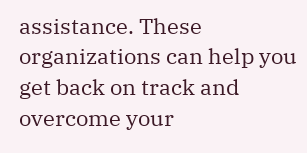assistance. These organizations can help you get back on track and overcome your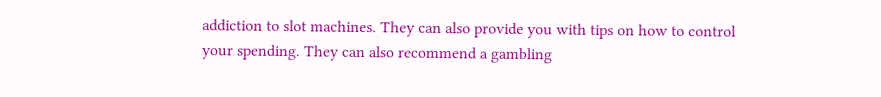addiction to slot machines. They can also provide you with tips on how to control your spending. They can also recommend a gambling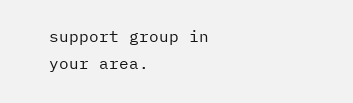support group in your area.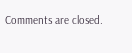Comments are closed.